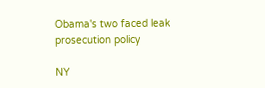Obama's two faced leak prosecution policy

NY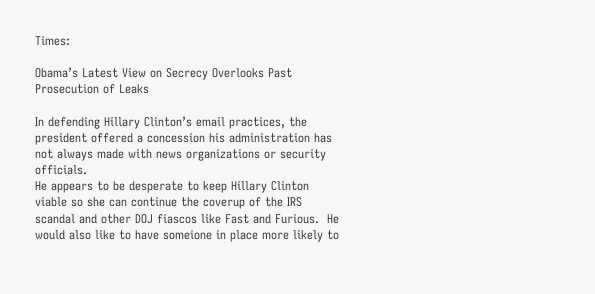Times:

Obama’s Latest View on Secrecy Overlooks Past Prosecution of Leaks

In defending Hillary Clinton’s email practices, the president offered a concession his administration has not always made with news organizations or security officials.
He appears to be desperate to keep Hillary Clinton viable so she can continue the coverup of the IRS scandal and other DOJ fiascos like Fast and Furious.  He would also like to have someione in place more likely to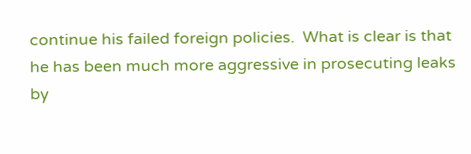continue his failed foreign policies.  What is clear is that he has been much more aggressive in prosecuting leaks by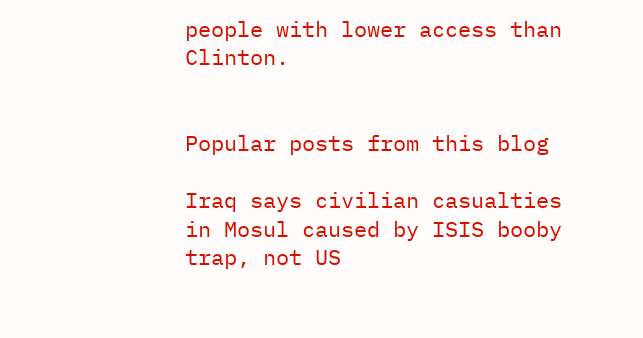people with lower access than Clinton.


Popular posts from this blog

Iraq says civilian casualties in Mosul caused by ISIS booby trap, not US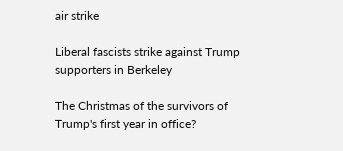air strike

Liberal fascists strike against Trump supporters in Berkeley

The Christmas of the survivors of Trump's first year in office?